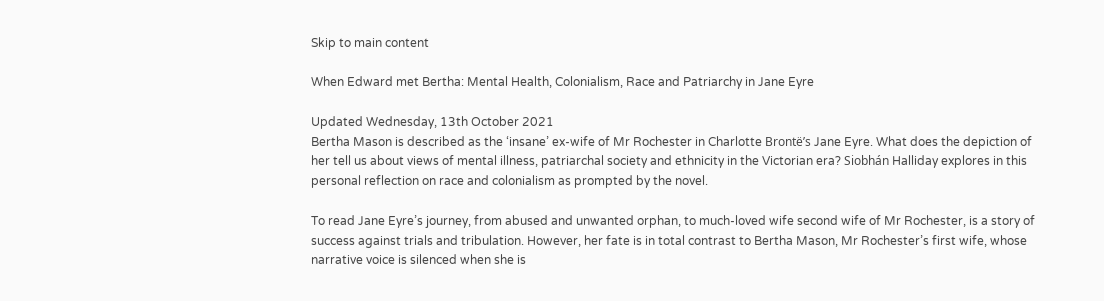Skip to main content

When Edward met Bertha: Mental Health, Colonialism, Race and Patriarchy in Jane Eyre

Updated Wednesday, 13th October 2021
Bertha Mason is described as the ‘insane’ ex-wife of Mr Rochester in Charlotte Brontë’s Jane Eyre. What does the depiction of her tell us about views of mental illness, patriarchal society and ethnicity in the Victorian era? Siobhán Halliday explores in this personal reflection on race and colonialism as prompted by the novel.

To read Jane Eyre’s journey, from abused and unwanted orphan, to much-loved wife second wife of Mr Rochester, is a story of success against trials and tribulation. However, her fate is in total contrast to Bertha Mason, Mr Rochester’s first wife, whose narrative voice is silenced when she is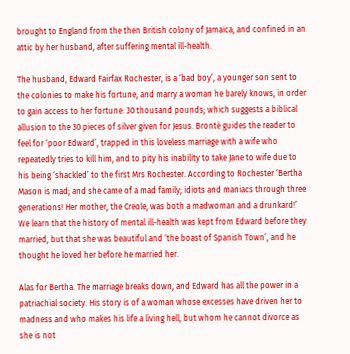brought to England from the then British colony of Jamaica, and confined in an attic by her husband, after suffering mental ill-health.

The husband, Edward Fairfax Rochester, is a ‘bad boy’, a younger son sent to the colonies to make his fortune, and marry a woman he barely knows, in order to gain access to her fortune: 30 thousand pounds; which suggests a biblical allusion to the 30 pieces of silver given for Jesus. Brontë guides the reader to feel for ‘poor Edward’, trapped in this loveless marriage with a wife who repeatedly tries to kill him, and to pity his inability to take Jane to wife due to his being ‘shackled’ to the first Mrs Rochester. According to Rochester ‘Bertha Mason is mad; and she came of a mad family; idiots and maniacs through three generations! Her mother, the Creole, was both a madwoman and a drunkard!’ We learn that the history of mental ill-health was kept from Edward before they married, but that she was beautiful and ‘the boast of Spanish Town’, and he thought he loved her before he married her.

Alas for Bertha. The marriage breaks down, and Edward has all the power in a patriachial society. His story is of a woman whose excesses have driven her to madness and who makes his life a living hell, but whom he cannot divorce as she is not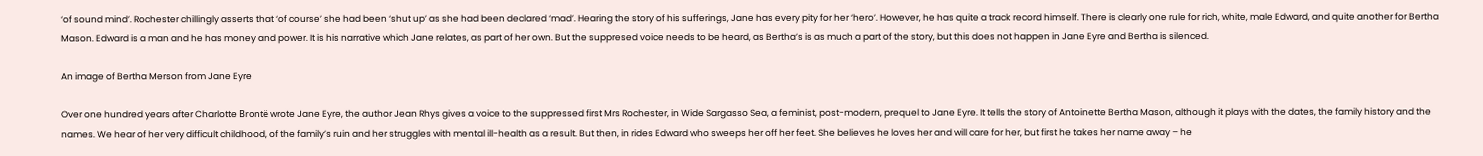‘of sound mind’. Rochester chillingly asserts that ‘of course’ she had been ‘shut up’ as she had been declared ‘mad’. Hearing the story of his sufferings, Jane has every pity for her ‘hero’. However, he has quite a track record himself. There is clearly one rule for rich, white, male Edward, and quite another for Bertha Mason. Edward is a man and he has money and power. It is his narrative which Jane relates, as part of her own. But the suppresed voice needs to be heard, as Bertha’s is as much a part of the story, but this does not happen in Jane Eyre and Bertha is silenced.

An image of Bertha Merson from Jane Eyre

Over one hundred years after Charlotte Brontë wrote Jane Eyre, the author Jean Rhys gives a voice to the suppressed first Mrs Rochester, in Wide Sargasso Sea, a feminist, post-modern, prequel to Jane Eyre. It tells the story of Antoinette Bertha Mason, although it plays with the dates, the family history and the names. We hear of her very difficult childhood, of the family’s ruin and her struggles with mental ill-health as a result. But then, in rides Edward who sweeps her off her feet. She believes he loves her and will care for her, but first he takes her name away – he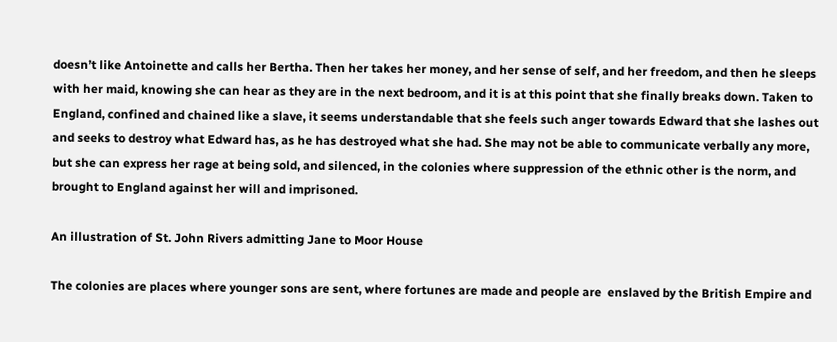doesn’t like Antoinette and calls her Bertha. Then her takes her money, and her sense of self, and her freedom, and then he sleeps with her maid, knowing she can hear as they are in the next bedroom, and it is at this point that she finally breaks down. Taken to England, confined and chained like a slave, it seems understandable that she feels such anger towards Edward that she lashes out and seeks to destroy what Edward has, as he has destroyed what she had. She may not be able to communicate verbally any more, but she can express her rage at being sold, and silenced, in the colonies where suppression of the ethnic other is the norm, and brought to England against her will and imprisoned.

An illustration of St. John Rivers admitting Jane to Moor House

The colonies are places where younger sons are sent, where fortunes are made and people are  enslaved by the British Empire and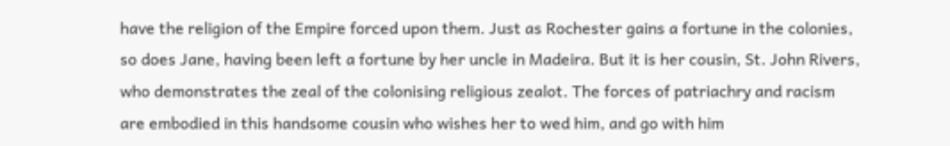have the religion of the Empire forced upon them. Just as Rochester gains a fortune in the colonies, so does Jane, having been left a fortune by her uncle in Madeira. But it is her cousin, St. John Rivers, who demonstrates the zeal of the colonising religious zealot. The forces of patriachry and racism are embodied in this handsome cousin who wishes her to wed him, and go with him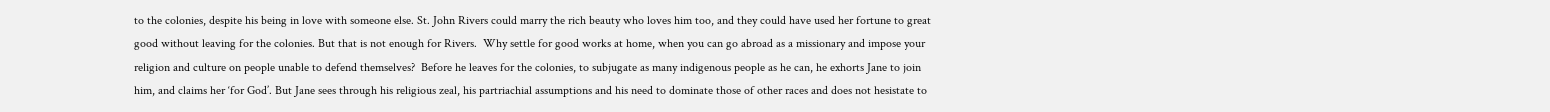to the colonies, despite his being in love with someone else. St. John Rivers could marry the rich beauty who loves him too, and they could have used her fortune to great good without leaving for the colonies. But that is not enough for Rivers.  Why settle for good works at home, when you can go abroad as a missionary and impose your religion and culture on people unable to defend themselves?  Before he leaves for the colonies, to subjugate as many indigenous people as he can, he exhorts Jane to join him, and claims her ‘for God’. But Jane sees through his religious zeal, his partriachial assumptions and his need to dominate those of other races and does not hesistate to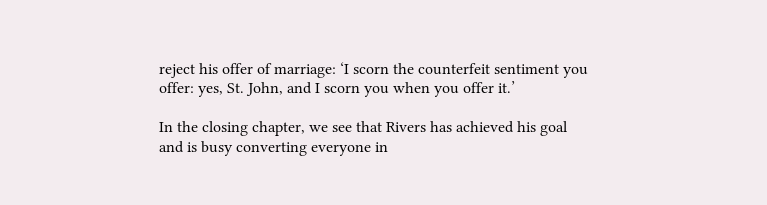reject his offer of marriage: ‘I scorn the counterfeit sentiment you offer: yes, St. John, and I scorn you when you offer it.’

In the closing chapter, we see that Rivers has achieved his goal and is busy converting everyone in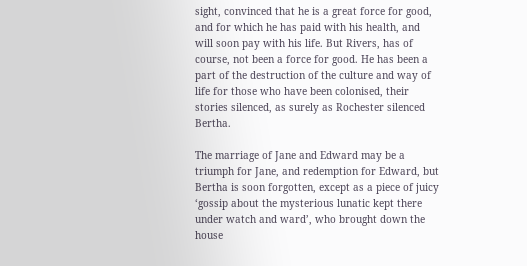sight, convinced that he is a great force for good, and for which he has paid with his health, and will soon pay with his life. But Rivers, has of course, not been a force for good. He has been a part of the destruction of the culture and way of life for those who have been colonised, their stories silenced, as surely as Rochester silenced Bertha.

The marriage of Jane and Edward may be a triumph for Jane, and redemption for Edward, but Bertha is soon forgotten, except as a piece of juicy ‘gossip about the mysterious lunatic kept there under watch and ward’, who brought down the house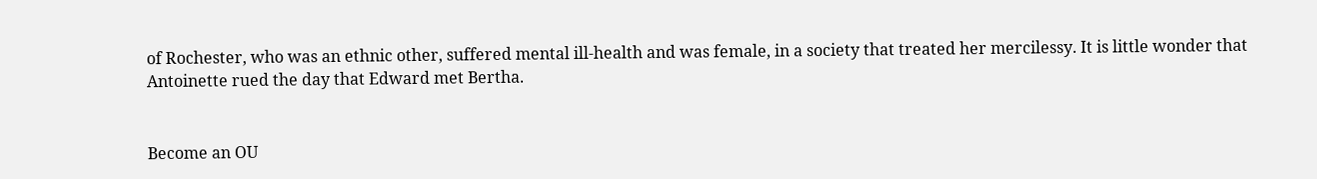of Rochester, who was an ethnic other, suffered mental ill-health and was female, in a society that treated her mercilessy. It is little wonder that Antoinette rued the day that Edward met Bertha.


Become an OU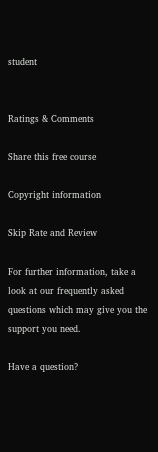student


Ratings & Comments

Share this free course

Copyright information

Skip Rate and Review

For further information, take a look at our frequently asked questions which may give you the support you need.

Have a question?